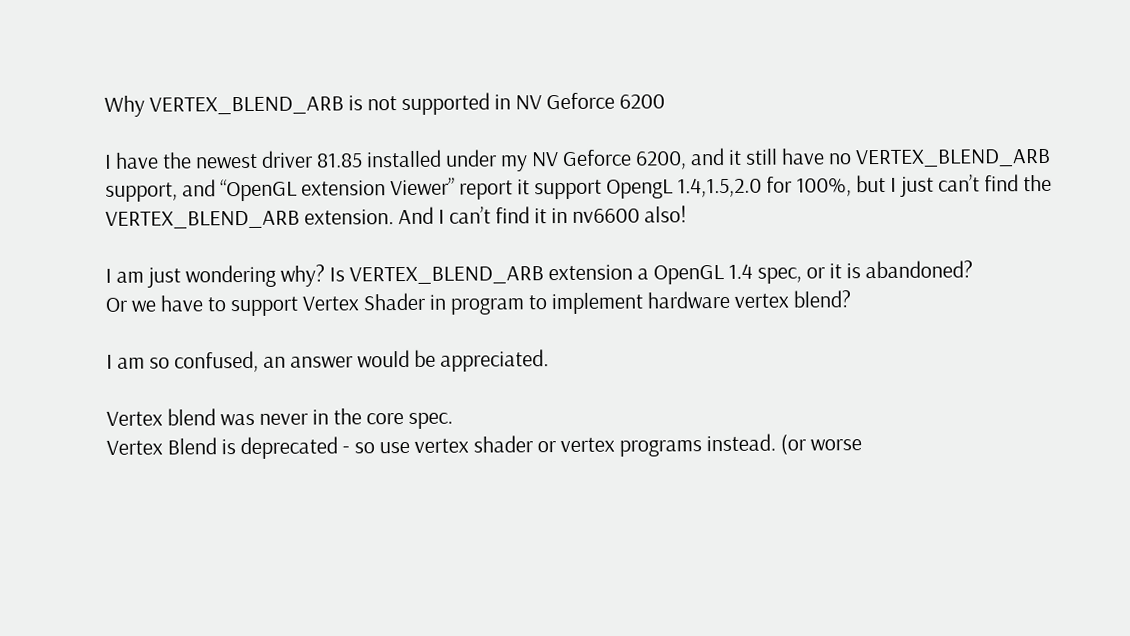Why VERTEX_BLEND_ARB is not supported in NV Geforce 6200

I have the newest driver 81.85 installed under my NV Geforce 6200, and it still have no VERTEX_BLEND_ARB support, and “OpenGL extension Viewer” report it support OpengL 1.4,1.5,2.0 for 100%, but I just can’t find the VERTEX_BLEND_ARB extension. And I can’t find it in nv6600 also!

I am just wondering why? Is VERTEX_BLEND_ARB extension a OpenGL 1.4 spec, or it is abandoned?
Or we have to support Vertex Shader in program to implement hardware vertex blend?

I am so confused, an answer would be appreciated.

Vertex blend was never in the core spec.
Vertex Blend is deprecated - so use vertex shader or vertex programs instead. (or worse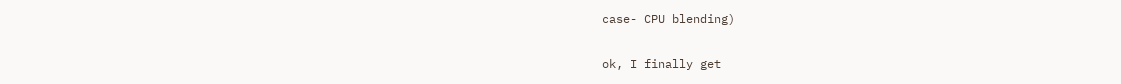case- CPU blending)

ok, I finally get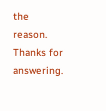the reason.
Thanks for answering.